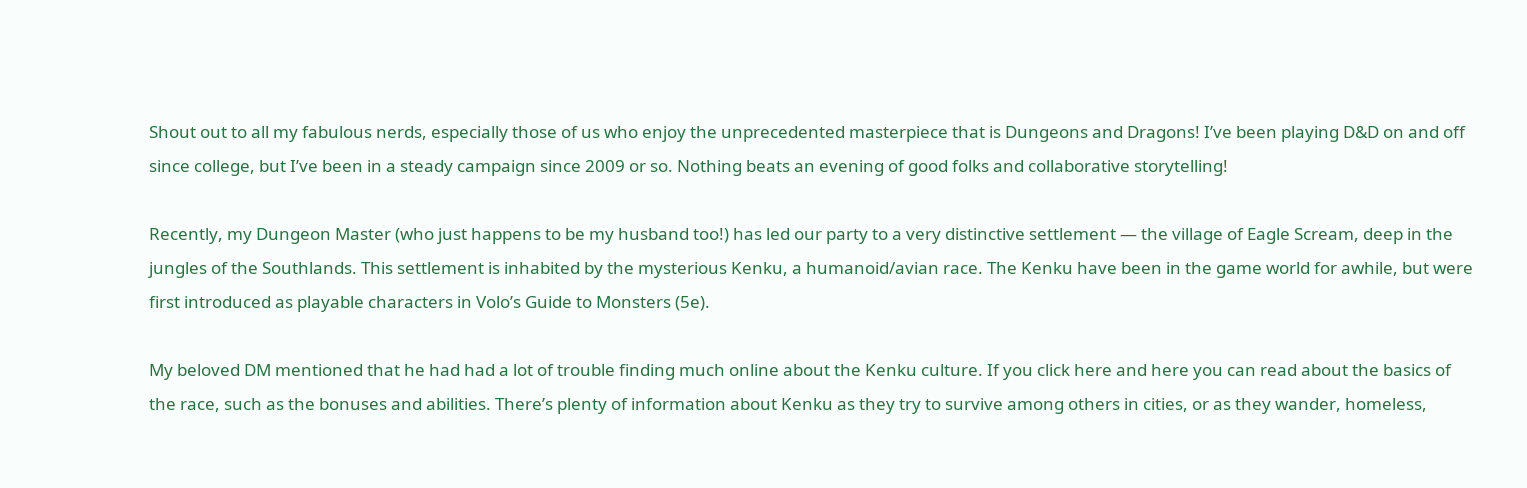Shout out to all my fabulous nerds, especially those of us who enjoy the unprecedented masterpiece that is Dungeons and Dragons! I’ve been playing D&D on and off since college, but I’ve been in a steady campaign since 2009 or so. Nothing beats an evening of good folks and collaborative storytelling!

Recently, my Dungeon Master (who just happens to be my husband too!) has led our party to a very distinctive settlement — the village of Eagle Scream, deep in the jungles of the Southlands. This settlement is inhabited by the mysterious Kenku, a humanoid/avian race. The Kenku have been in the game world for awhile, but were first introduced as playable characters in Volo’s Guide to Monsters (5e).

My beloved DM mentioned that he had had a lot of trouble finding much online about the Kenku culture. If you click here and here you can read about the basics of the race, such as the bonuses and abilities. There’s plenty of information about Kenku as they try to survive among others in cities, or as they wander, homeless,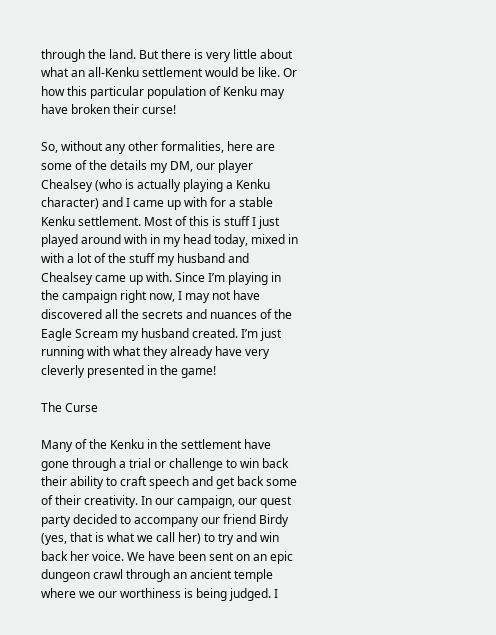through the land. But there is very little about what an all-Kenku settlement would be like. Or how this particular population of Kenku may have broken their curse!

So, without any other formalities, here are some of the details my DM, our player Chealsey (who is actually playing a Kenku character) and I came up with for a stable Kenku settlement. Most of this is stuff I just played around with in my head today, mixed in with a lot of the stuff my husband and Chealsey came up with. Since I’m playing in the campaign right now, I may not have discovered all the secrets and nuances of the Eagle Scream my husband created. I’m just running with what they already have very cleverly presented in the game!

The Curse

Many of the Kenku in the settlement have gone through a trial or challenge to win back their ability to craft speech and get back some of their creativity. In our campaign, our quest party decided to accompany our friend Birdy (yes, that is what we call her) to try and win back her voice. We have been sent on an epic dungeon crawl through an ancient temple where we our worthiness is being judged. I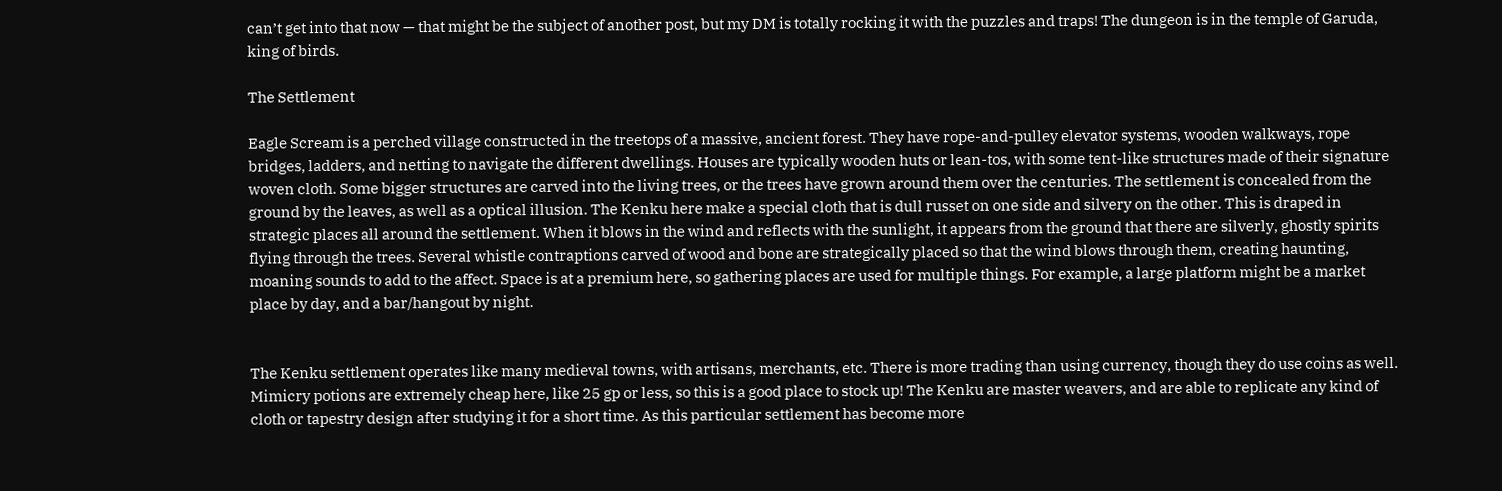can’t get into that now — that might be the subject of another post, but my DM is totally rocking it with the puzzles and traps! The dungeon is in the temple of Garuda, king of birds.

The Settlement

Eagle Scream is a perched village constructed in the treetops of a massive, ancient forest. They have rope-and-pulley elevator systems, wooden walkways, rope bridges, ladders, and netting to navigate the different dwellings. Houses are typically wooden huts or lean-tos, with some tent-like structures made of their signature woven cloth. Some bigger structures are carved into the living trees, or the trees have grown around them over the centuries. The settlement is concealed from the ground by the leaves, as well as a optical illusion. The Kenku here make a special cloth that is dull russet on one side and silvery on the other. This is draped in strategic places all around the settlement. When it blows in the wind and reflects with the sunlight, it appears from the ground that there are silverly, ghostly spirits flying through the trees. Several whistle contraptions carved of wood and bone are strategically placed so that the wind blows through them, creating haunting, moaning sounds to add to the affect. Space is at a premium here, so gathering places are used for multiple things. For example, a large platform might be a market place by day, and a bar/hangout by night.


The Kenku settlement operates like many medieval towns, with artisans, merchants, etc. There is more trading than using currency, though they do use coins as well. Mimicry potions are extremely cheap here, like 25 gp or less, so this is a good place to stock up! The Kenku are master weavers, and are able to replicate any kind of cloth or tapestry design after studying it for a short time. As this particular settlement has become more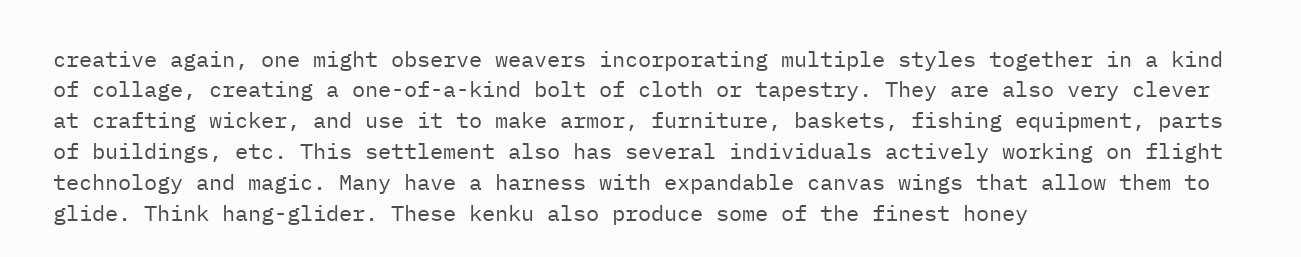creative again, one might observe weavers incorporating multiple styles together in a kind of collage, creating a one-of-a-kind bolt of cloth or tapestry. They are also very clever at crafting wicker, and use it to make armor, furniture, baskets, fishing equipment, parts of buildings, etc. This settlement also has several individuals actively working on flight technology and magic. Many have a harness with expandable canvas wings that allow them to glide. Think hang-glider. These kenku also produce some of the finest honey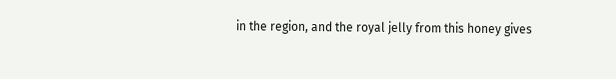in the region, and the royal jelly from this honey gives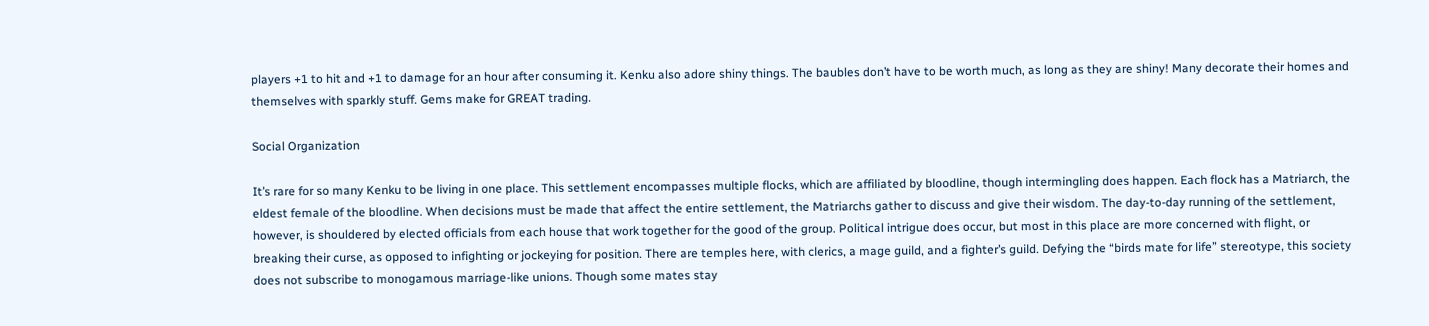players +1 to hit and +1 to damage for an hour after consuming it. Kenku also adore shiny things. The baubles don’t have to be worth much, as long as they are shiny! Many decorate their homes and themselves with sparkly stuff. Gems make for GREAT trading.

Social Organization

It’s rare for so many Kenku to be living in one place. This settlement encompasses multiple flocks, which are affiliated by bloodline, though intermingling does happen. Each flock has a Matriarch, the eldest female of the bloodline. When decisions must be made that affect the entire settlement, the Matriarchs gather to discuss and give their wisdom. The day-to-day running of the settlement, however, is shouldered by elected officials from each house that work together for the good of the group. Political intrigue does occur, but most in this place are more concerned with flight, or breaking their curse, as opposed to infighting or jockeying for position. There are temples here, with clerics, a mage guild, and a fighter’s guild. Defying the “birds mate for life” stereotype, this society does not subscribe to monogamous marriage-like unions. Though some mates stay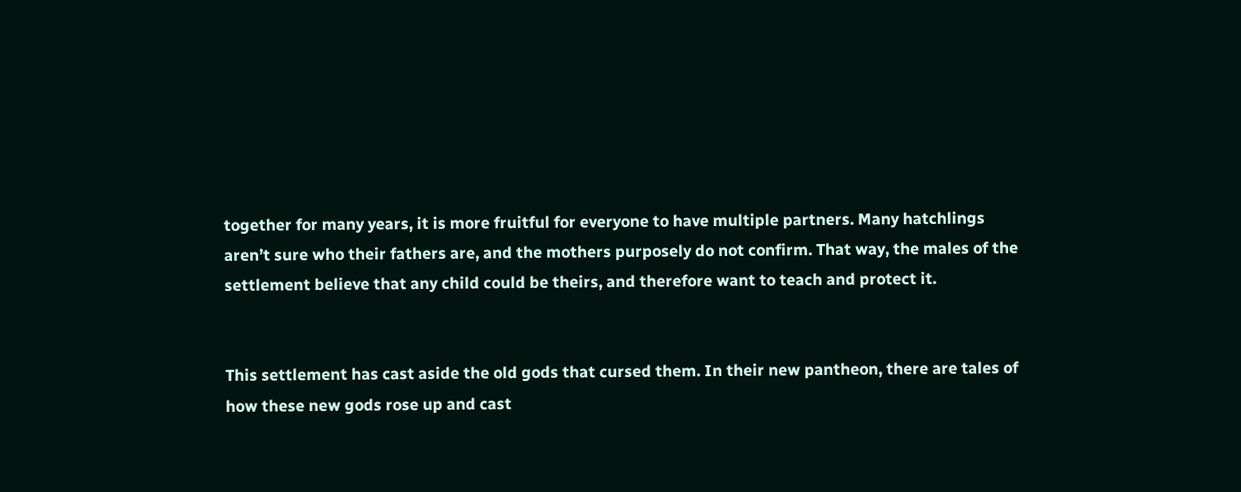together for many years, it is more fruitful for everyone to have multiple partners. Many hatchlings aren’t sure who their fathers are, and the mothers purposely do not confirm. That way, the males of the settlement believe that any child could be theirs, and therefore want to teach and protect it.


This settlement has cast aside the old gods that cursed them. In their new pantheon, there are tales of how these new gods rose up and cast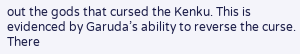out the gods that cursed the Kenku. This is evidenced by Garuda’s ability to reverse the curse. There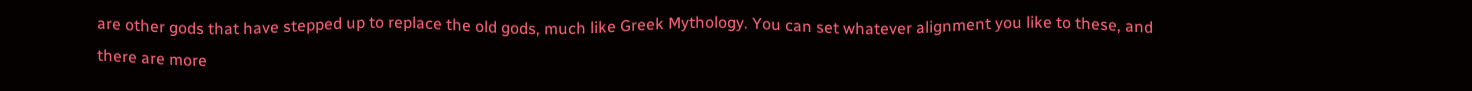are other gods that have stepped up to replace the old gods, much like Greek Mythology. You can set whatever alignment you like to these, and there are more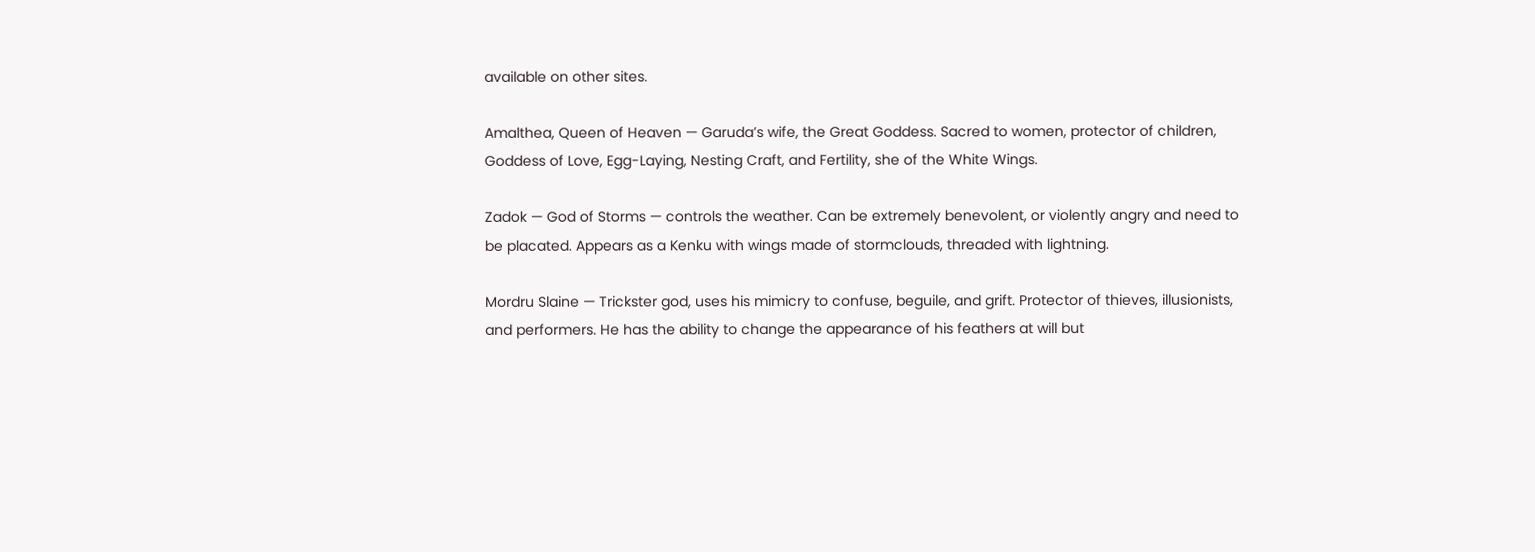available on other sites.

Amalthea, Queen of Heaven — Garuda’s wife, the Great Goddess. Sacred to women, protector of children, Goddess of Love, Egg-Laying, Nesting Craft, and Fertility, she of the White Wings.

Zadok — God of Storms — controls the weather. Can be extremely benevolent, or violently angry and need to be placated. Appears as a Kenku with wings made of stormclouds, threaded with lightning.

Mordru Slaine — Trickster god, uses his mimicry to confuse, beguile, and grift. Protector of thieves, illusionists, and performers. He has the ability to change the appearance of his feathers at will but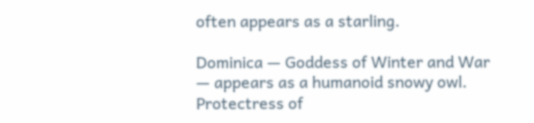often appears as a starling.

Dominica — Goddess of Winter and War — appears as a humanoid snowy owl. Protectress of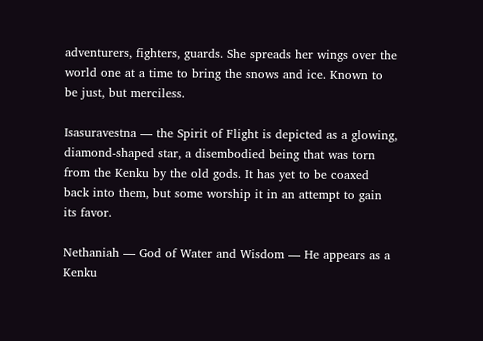adventurers, fighters, guards. She spreads her wings over the world one at a time to bring the snows and ice. Known to be just, but merciless.

Isasuravestna — the Spirit of Flight is depicted as a glowing, diamond-shaped star, a disembodied being that was torn from the Kenku by the old gods. It has yet to be coaxed back into them, but some worship it in an attempt to gain its favor.

Nethaniah — God of Water and Wisdom — He appears as a Kenku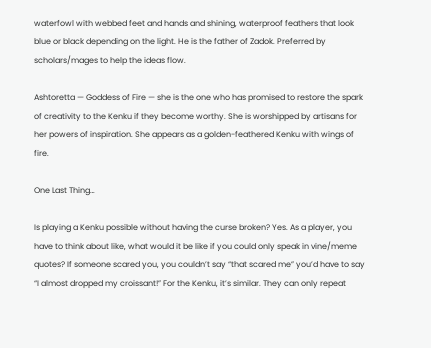waterfowl with webbed feet and hands and shining, waterproof feathers that look blue or black depending on the light. He is the father of Zadok. Preferred by scholars/mages to help the ideas flow.

Ashtoretta — Goddess of Fire — she is the one who has promised to restore the spark of creativity to the Kenku if they become worthy. She is worshipped by artisans for her powers of inspiration. She appears as a golden-feathered Kenku with wings of fire.

One Last Thing…

Is playing a Kenku possible without having the curse broken? Yes. As a player, you have to think about like, what would it be like if you could only speak in vine/meme quotes? If someone scared you, you couldn’t say “that scared me” you’d have to say “I almost dropped my croissant!” For the Kenku, it’s similar. They can only repeat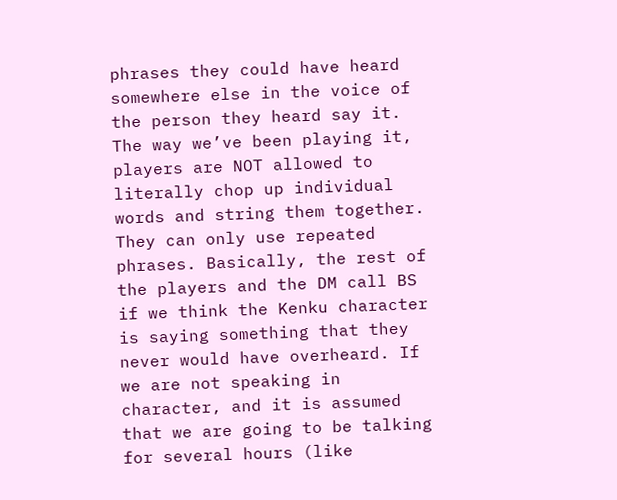phrases they could have heard somewhere else in the voice of the person they heard say it. The way we’ve been playing it, players are NOT allowed to literally chop up individual words and string them together. They can only use repeated phrases. Basically, the rest of the players and the DM call BS if we think the Kenku character is saying something that they never would have overheard. If we are not speaking in character, and it is assumed that we are going to be talking for several hours (like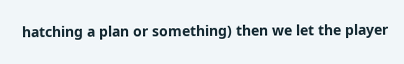hatching a plan or something) then we let the player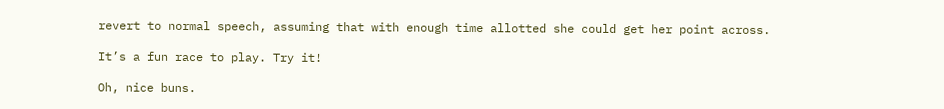revert to normal speech, assuming that with enough time allotted she could get her point across.

It’s a fun race to play. Try it!

Oh, nice buns.